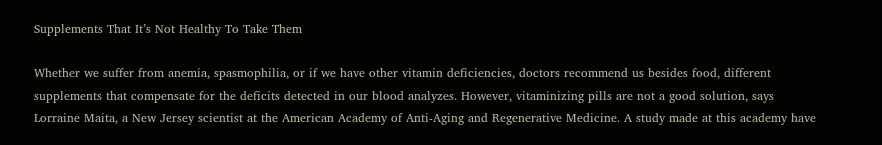Supplements That It’s Not Healthy To Take Them

Whether we suffer from anemia, spasmophilia, or if we have other vitamin deficiencies, doctors recommend us besides food, different supplements that compensate for the deficits detected in our blood analyzes. However, vitaminizing pills are not a good solution, says Lorraine Maita, a New Jersey scientist at the American Academy of Anti-Aging and Regenerative Medicine. A study made at this academy have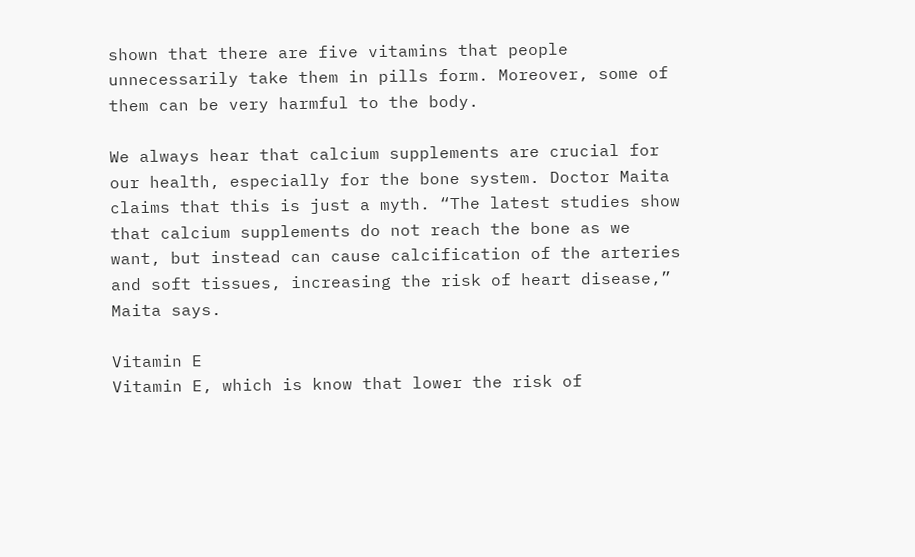shown that there are five vitamins that people unnecessarily take them in pills form. Moreover, some of them can be very harmful to the body.

We always hear that calcium supplements are crucial for our health, especially for the bone system. Doctor Maita claims that this is just a myth. “The latest studies show that calcium supplements do not reach the bone as we want, but instead can cause calcification of the arteries and soft tissues, increasing the risk of heart disease,” Maita says.

Vitamin E
Vitamin E, which is know that lower the risk of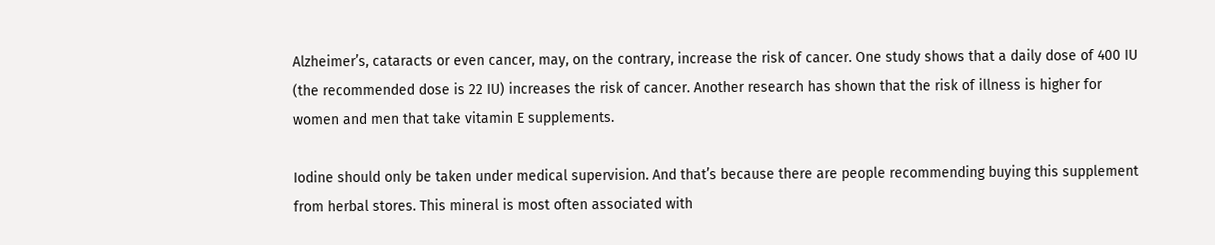Alzheimer’s, cataracts or even cancer, may, on the contrary, increase the risk of cancer. One study shows that a daily dose of 400 IU (the recommended dose is 22 IU) increases the risk of cancer. Another research has shown that the risk of illness is higher for women and men that take vitamin E supplements.

Iodine should only be taken under medical supervision. And that’s because there are people recommending buying this supplement from herbal stores. This mineral is most often associated with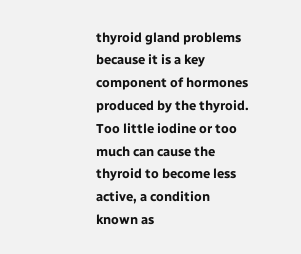thyroid gland problems  because it is a key component of hormones produced by the thyroid. Too little iodine or too much can cause the thyroid to become less active, a condition known as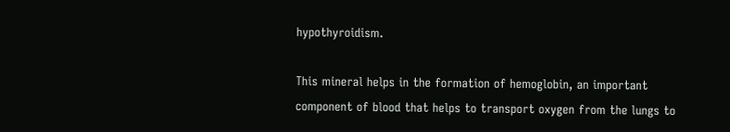hypothyroidism.

This mineral helps in the formation of hemoglobin, an important component of blood that helps to transport oxygen from the lungs to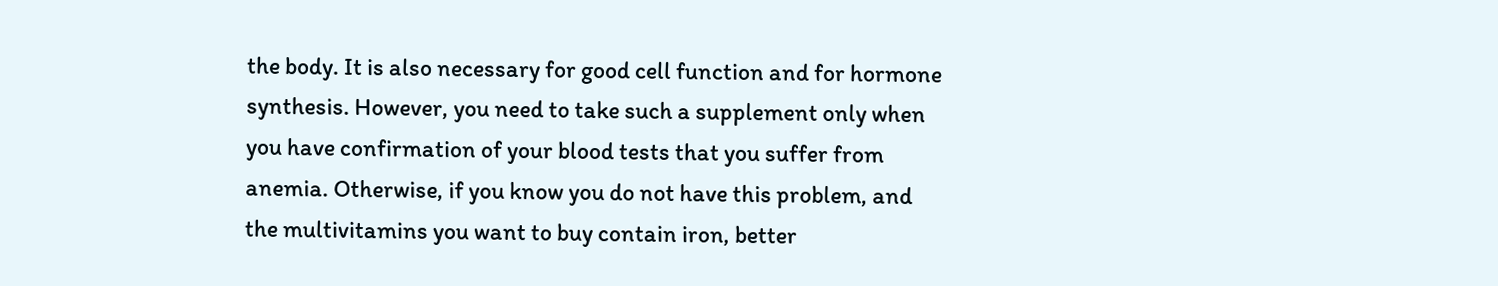the body. It is also necessary for good cell function and for hormone synthesis. However, you need to take such a supplement only when you have confirmation of your blood tests that you suffer from anemia. Otherwise, if you know you do not have this problem, and the multivitamins you want to buy contain iron, better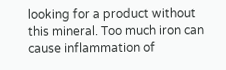looking for a product without this mineral. Too much iron can cause inflammation of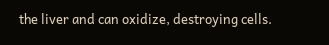the liver and can oxidize, destroying cells.